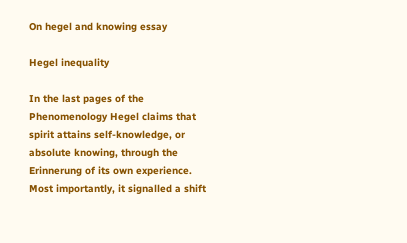On hegel and knowing essay

Hegel inequality

In the last pages of the Phenomenology Hegel claims that spirit attains self-knowledge, or absolute knowing, through the Erinnerung of its own experience. Most importantly, it signalled a shift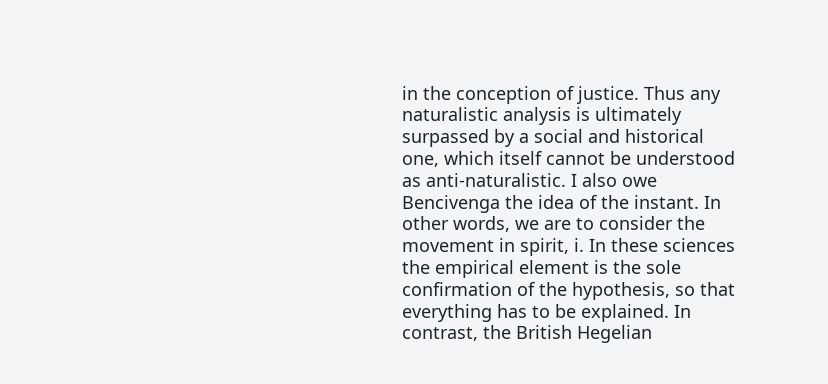in the conception of justice. Thus any naturalistic analysis is ultimately surpassed by a social and historical one, which itself cannot be understood as anti-naturalistic. I also owe Bencivenga the idea of the instant. In other words, we are to consider the movement in spirit, i. In these sciences the empirical element is the sole confirmation of the hypothesis, so that everything has to be explained. In contrast, the British Hegelian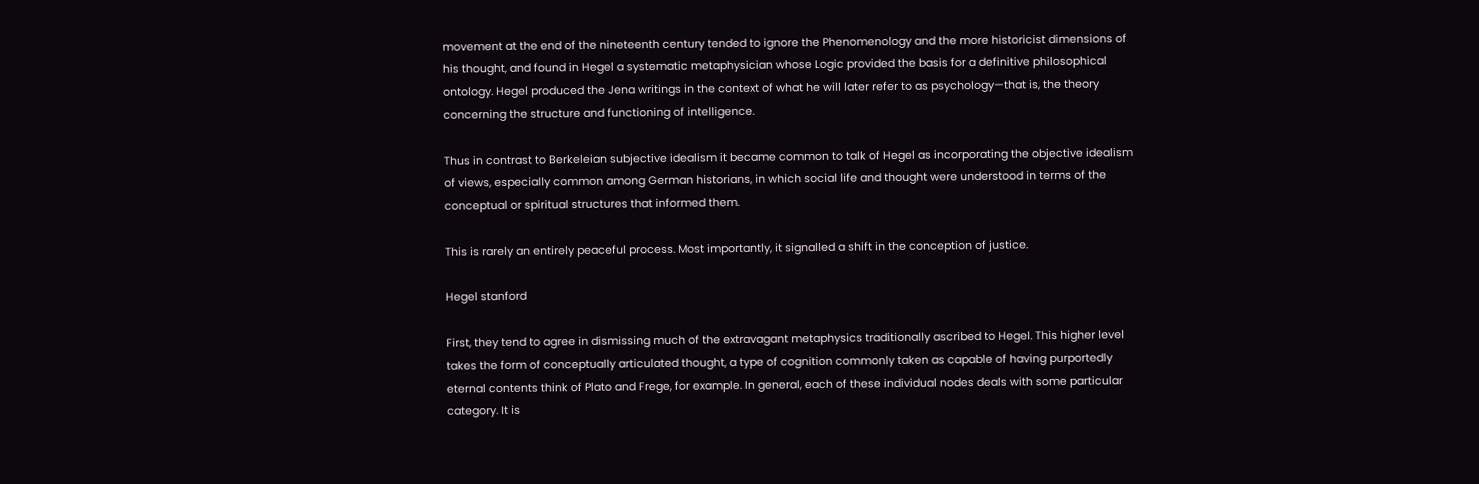movement at the end of the nineteenth century tended to ignore the Phenomenology and the more historicist dimensions of his thought, and found in Hegel a systematic metaphysician whose Logic provided the basis for a definitive philosophical ontology. Hegel produced the Jena writings in the context of what he will later refer to as psychology—that is, the theory concerning the structure and functioning of intelligence.

Thus in contrast to Berkeleian subjective idealism it became common to talk of Hegel as incorporating the objective idealism of views, especially common among German historians, in which social life and thought were understood in terms of the conceptual or spiritual structures that informed them.

This is rarely an entirely peaceful process. Most importantly, it signalled a shift in the conception of justice.

Hegel stanford

First, they tend to agree in dismissing much of the extravagant metaphysics traditionally ascribed to Hegel. This higher level takes the form of conceptually articulated thought, a type of cognition commonly taken as capable of having purportedly eternal contents think of Plato and Frege, for example. In general, each of these individual nodes deals with some particular category. It is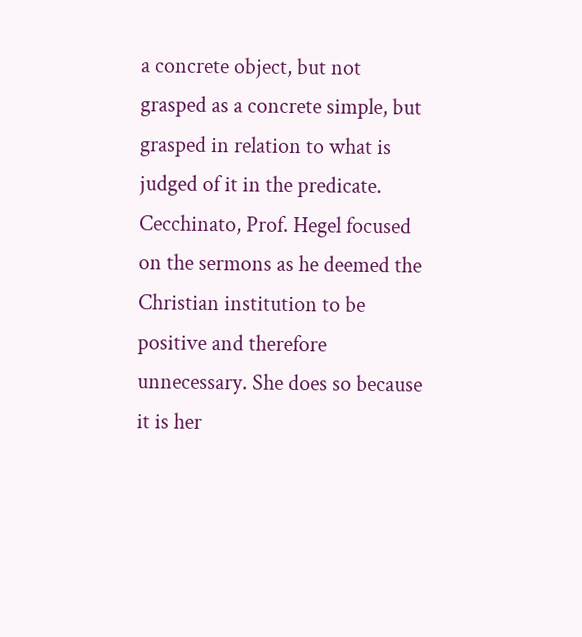a concrete object, but not grasped as a concrete simple, but grasped in relation to what is judged of it in the predicate. Cecchinato, Prof. Hegel focused on the sermons as he deemed the Christian institution to be positive and therefore unnecessary. She does so because it is her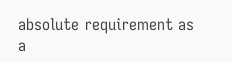absolute requirement as a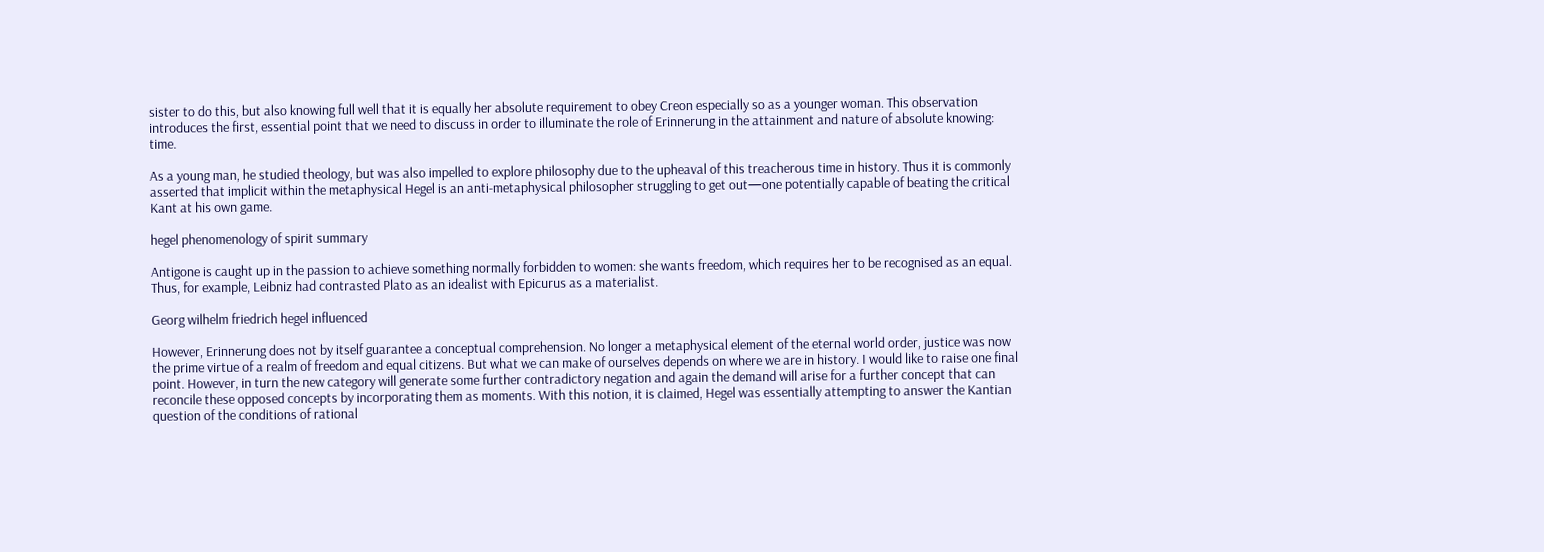sister to do this, but also knowing full well that it is equally her absolute requirement to obey Creon especially so as a younger woman. This observation introduces the first, essential point that we need to discuss in order to illuminate the role of Erinnerung in the attainment and nature of absolute knowing: time.

As a young man, he studied theology, but was also impelled to explore philosophy due to the upheaval of this treacherous time in history. Thus it is commonly asserted that implicit within the metaphysical Hegel is an anti-metaphysical philosopher struggling to get out—one potentially capable of beating the critical Kant at his own game.

hegel phenomenology of spirit summary

Antigone is caught up in the passion to achieve something normally forbidden to women: she wants freedom, which requires her to be recognised as an equal. Thus, for example, Leibniz had contrasted Plato as an idealist with Epicurus as a materialist.

Georg wilhelm friedrich hegel influenced

However, Erinnerung does not by itself guarantee a conceptual comprehension. No longer a metaphysical element of the eternal world order, justice was now the prime virtue of a realm of freedom and equal citizens. But what we can make of ourselves depends on where we are in history. I would like to raise one final point. However, in turn the new category will generate some further contradictory negation and again the demand will arise for a further concept that can reconcile these opposed concepts by incorporating them as moments. With this notion, it is claimed, Hegel was essentially attempting to answer the Kantian question of the conditions of rational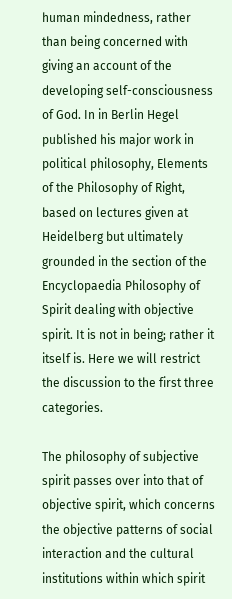human mindedness, rather than being concerned with giving an account of the developing self-consciousness of God. In in Berlin Hegel published his major work in political philosophy, Elements of the Philosophy of Right, based on lectures given at Heidelberg but ultimately grounded in the section of the Encyclopaedia Philosophy of Spirit dealing with objective spirit. It is not in being; rather it itself is. Here we will restrict the discussion to the first three categories.

The philosophy of subjective spirit passes over into that of objective spirit, which concerns the objective patterns of social interaction and the cultural institutions within which spirit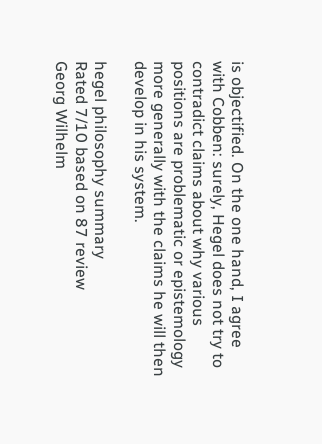is objectified. On the one hand, I agree with Cobben: surely, Hegel does not try to contradict claims about why various positions are problematic or epistemology more generally with the claims he will then develop in his system.

hegel philosophy summary
Rated 7/10 based on 87 review
Georg Wilhelm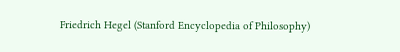Friedrich Hegel (Stanford Encyclopedia of Philosophy)